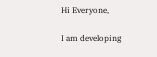Hi Everyone,

I am developing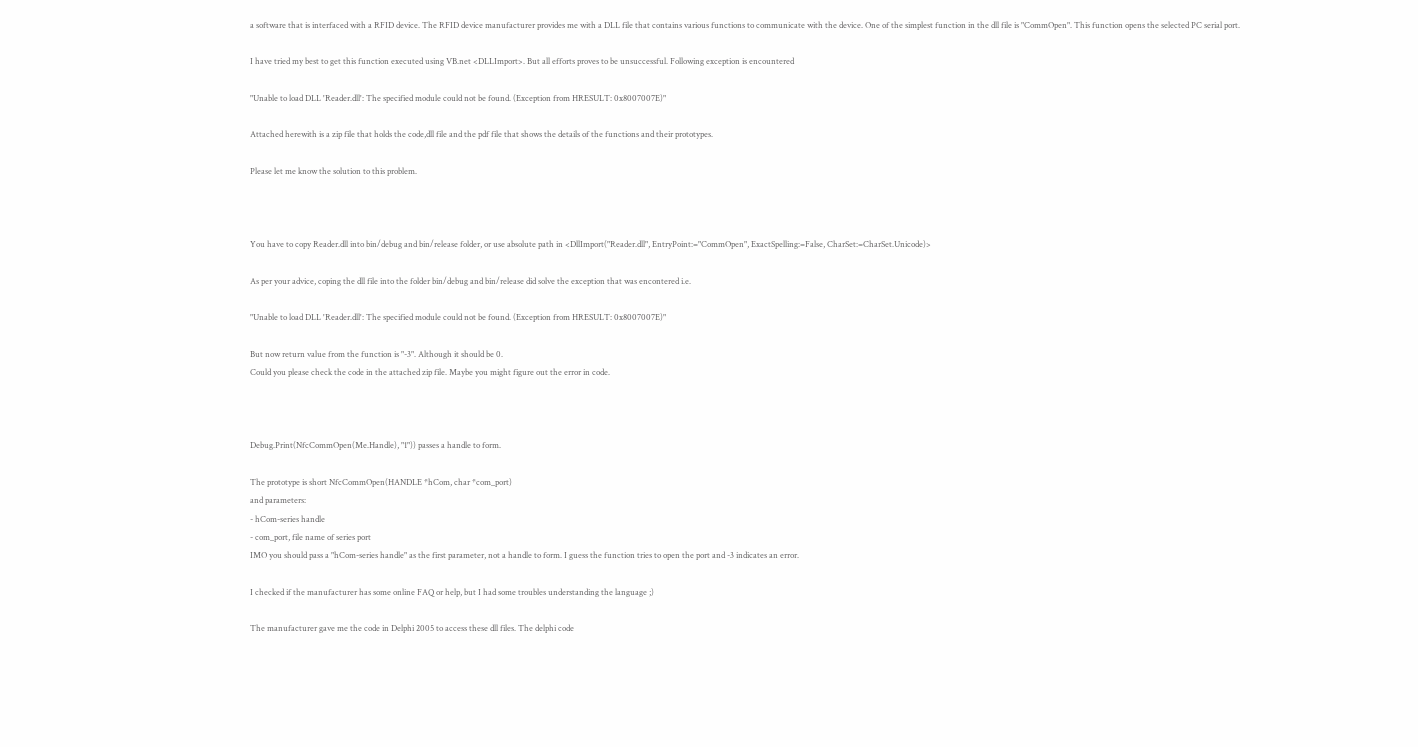a software that is interfaced with a RFID device. The RFID device manufacturer provides me with a DLL file that contains various functions to communicate with the device. One of the simplest function in the dll file is "CommOpen". This function opens the selected PC serial port.

I have tried my best to get this function executed using VB.net <DLLImport>. But all efforts proves to be unsuccessful. Following exception is encountered

"Unable to load DLL 'Reader.dll': The specified module could not be found. (Exception from HRESULT: 0x8007007E)"

Attached herewith is a zip file that holds the code,dll file and the pdf file that shows the details of the functions and their prototypes.

Please let me know the solution to this problem.



You have to copy Reader.dll into bin/debug and bin/release folder, or use absolute path in <DllImport("Reader.dll", EntryPoint:="CommOpen", ExactSpelling:=False, CharSet:=CharSet.Unicode)>

As per your advice, coping the dll file into the folder bin/debug and bin/release did solve the exception that was encontered i.e.

"Unable to load DLL 'Reader.dll': The specified module could not be found. (Exception from HRESULT: 0x8007007E)"

But now return value from the function is "-3". Although it should be 0.
Could you please check the code in the attached zip file. Maybe you might figure out the error in code.



Debug.Print(NfcCommOpen(Me.Handle), "1")) passes a handle to form.

The prototype is short NfcCommOpen(HANDLE *hCom, char *com_port)
and parameters:
- hCom-series handle
- com_port, file name of series port
IMO you should pass a "hCom-series handle" as the first parameter, not a handle to form. I guess the function tries to open the port and -3 indicates an error.

I checked if the manufacturer has some online FAQ or help, but I had some troubles understanding the language ;)

The manufacturer gave me the code in Delphi 2005 to access these dll files. The delphi code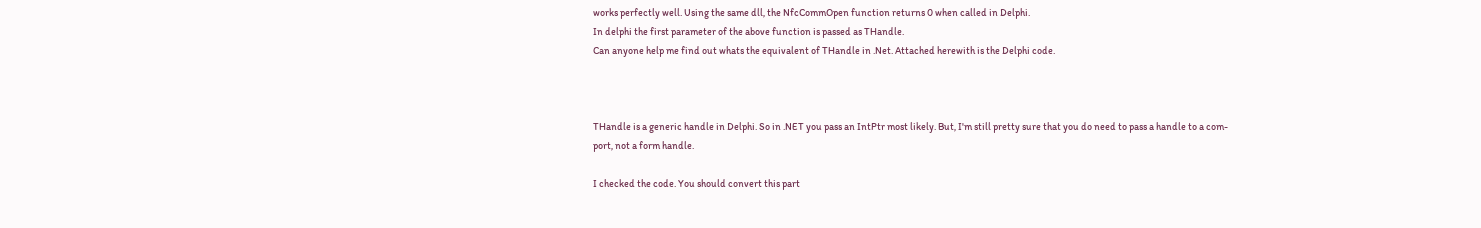works perfectly well. Using the same dll, the NfcCommOpen function returns 0 when called in Delphi.
In delphi the first parameter of the above function is passed as THandle.
Can anyone help me find out whats the equivalent of THandle in .Net. Attached herewith is the Delphi code.



THandle is a generic handle in Delphi. So in .NET you pass an IntPtr most likely. But, I'm still pretty sure that you do need to pass a handle to a com-port, not a form handle.

I checked the code. You should convert this part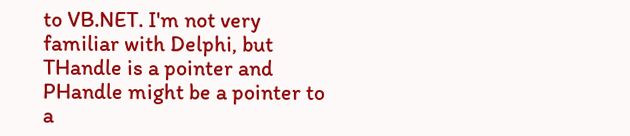to VB.NET. I'm not very familiar with Delphi, but THandle is a pointer and PHandle might be a pointer to a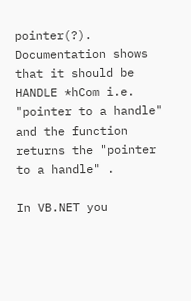pointer(?). Documentation shows that it should be HANDLE *hCom i.e. "pointer to a handle" and the function returns the "pointer to a handle" .

In VB.NET you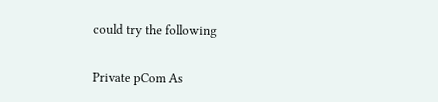could try the following

Private pCom As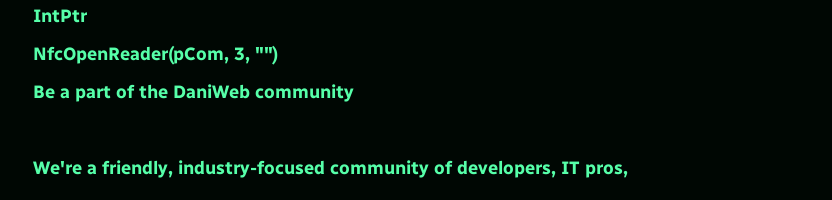IntPtr
NfcOpenReader(pCom, 3, "")
Be a part of the DaniWeb community

We're a friendly, industry-focused community of developers, IT pros,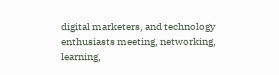digital marketers, and technology enthusiasts meeting, networking, learning,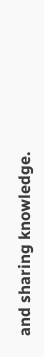and sharing knowledge.